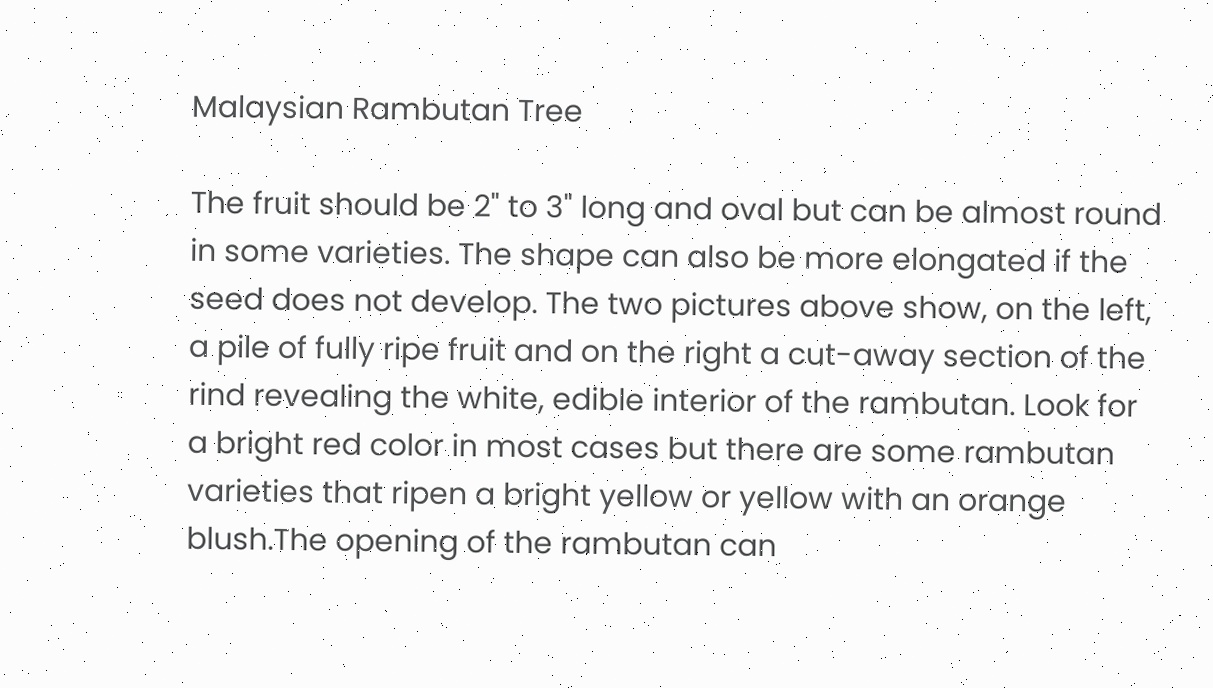Malaysian Rambutan Tree

The fruit should be 2" to 3" long and oval but can be almost round in some varieties. The shape can also be more elongated if the seed does not develop. The two pictures above show, on the left, a pile of fully ripe fruit and on the right a cut-away section of the rind revealing the white, edible interior of the rambutan. Look for a bright red color in most cases but there are some rambutan varieties that ripen a bright yellow or yellow with an orange blush.The opening of the rambutan can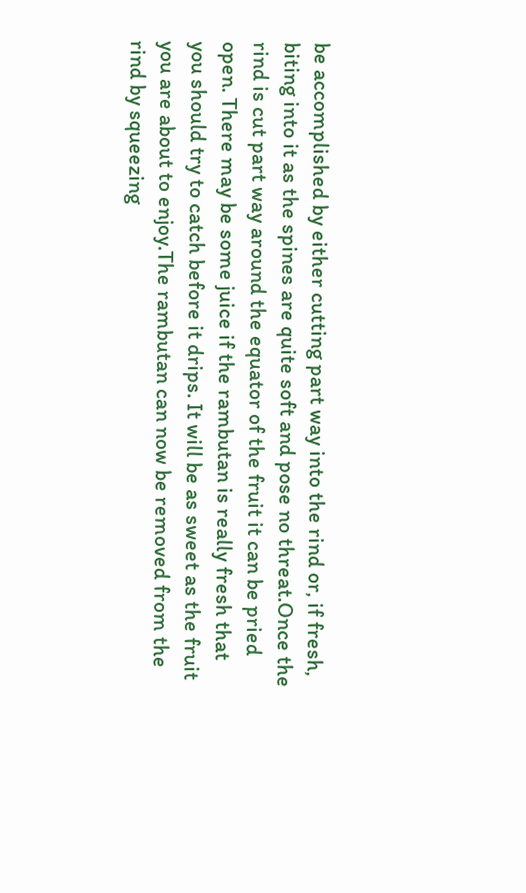be accomplished by either cutting part way into the rind or, if fresh, biting into it as the spines are quite soft and pose no threat.Once the rind is cut part way around the equator of the fruit it can be pried open. There may be some juice if the rambutan is really fresh that you should try to catch before it drips. It will be as sweet as the fruit you are about to enjoy.The rambutan can now be removed from the rind by squeezing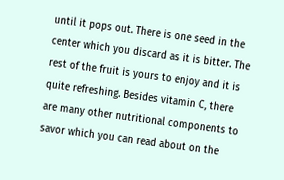until it pops out. There is one seed in the center which you discard as it is bitter. The rest of the fruit is yours to enjoy and it is quite refreshing. Besides vitamin C, there are many other nutritional components to savor which you can read about on the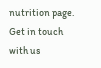nutrition page. Get in touch with us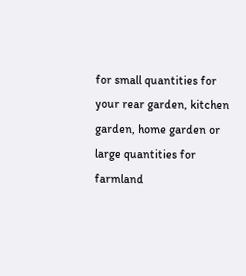for small quantities for your rear garden, kitchen garden, home garden or large quantities for farmland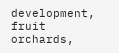development, fruit orchards,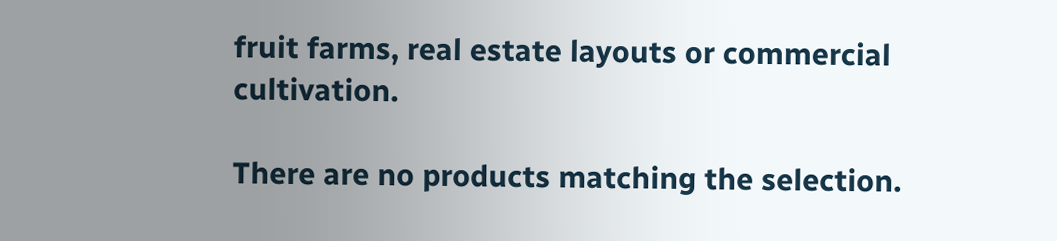fruit farms, real estate layouts or commercial cultivation.

There are no products matching the selection.